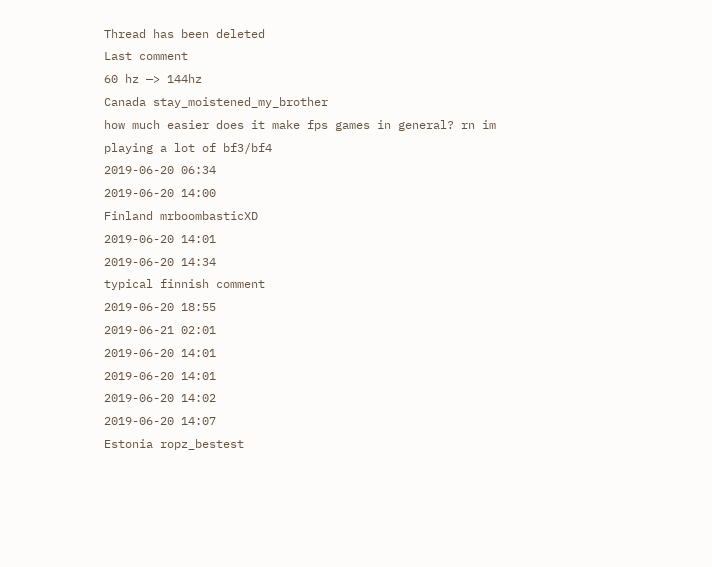Thread has been deleted
Last comment
60 hz —> 144hz
Canada stay_moistened_my_brother
how much easier does it make fps games in general? rn im playing a lot of bf3/bf4
2019-06-20 06:34
2019-06-20 14:00
Finland mrboombasticXD
2019-06-20 14:01
2019-06-20 14:34
typical finnish comment
2019-06-20 18:55
2019-06-21 02:01
2019-06-20 14:01
2019-06-20 14:01
2019-06-20 14:02
2019-06-20 14:07
Estonia ropz_bestest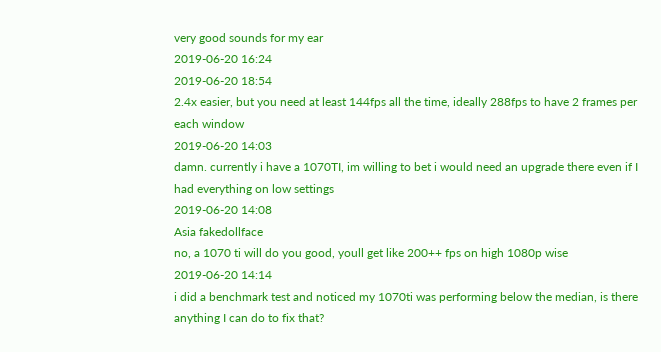very good sounds for my ear
2019-06-20 16:24
2019-06-20 18:54
2.4x easier, but you need at least 144fps all the time, ideally 288fps to have 2 frames per each window
2019-06-20 14:03
damn. currently i have a 1070TI, im willing to bet i would need an upgrade there even if I had everything on low settings
2019-06-20 14:08
Asia fakedollface
no, a 1070 ti will do you good, youll get like 200++ fps on high 1080p wise
2019-06-20 14:14
i did a benchmark test and noticed my 1070ti was performing below the median, is there anything I can do to fix that?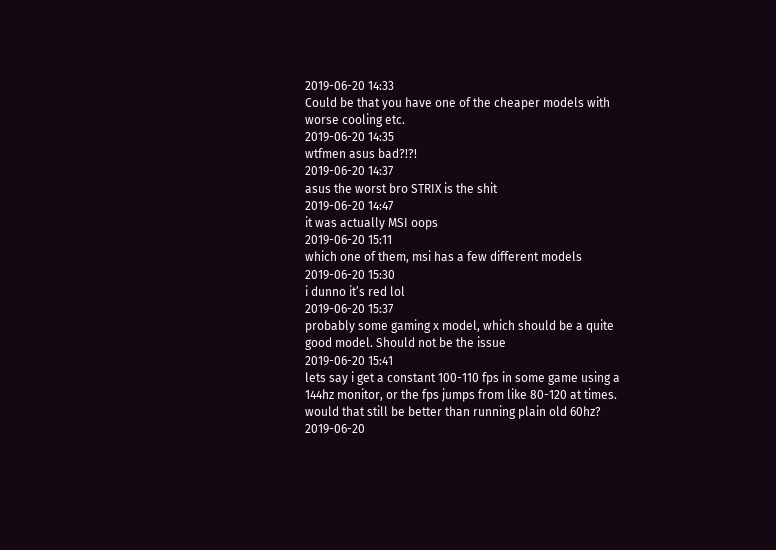2019-06-20 14:33
Could be that you have one of the cheaper models with worse cooling etc.
2019-06-20 14:35
wtfmen asus bad?!?!
2019-06-20 14:37
asus the worst bro STRIX is the shit
2019-06-20 14:47
it was actually MSI oops
2019-06-20 15:11
which one of them, msi has a few different models
2019-06-20 15:30
i dunno it’s red lol
2019-06-20 15:37
probably some gaming x model, which should be a quite good model. Should not be the issue
2019-06-20 15:41
lets say i get a constant 100-110 fps in some game using a 144hz monitor, or the fps jumps from like 80-120 at times. would that still be better than running plain old 60hz?
2019-06-20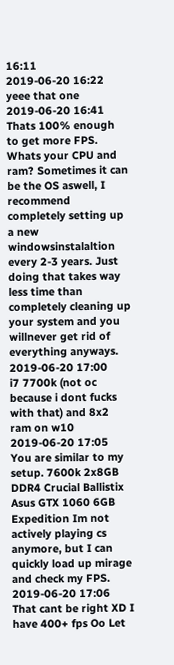16:11
2019-06-20 16:22
yeee that one
2019-06-20 16:41
Thats 100% enough to get more FPS. Whats your CPU and ram? Sometimes it can be the OS aswell, I recommend completely setting up a new windowsinstalaltion every 2-3 years. Just doing that takes way less time than completely cleaning up your system and you willnever get rid of everything anyways.
2019-06-20 17:00
i7 7700k (not oc because i dont fucks with that) and 8x2 ram on w10
2019-06-20 17:05
You are similar to my setup. 7600k 2x8GB DDR4 Crucial Ballistix Asus GTX 1060 6GB Expedition Im not actively playing cs anymore, but I can quickly load up mirage and check my FPS.
2019-06-20 17:06
That cant be right XD I have 400+ fps Oo Let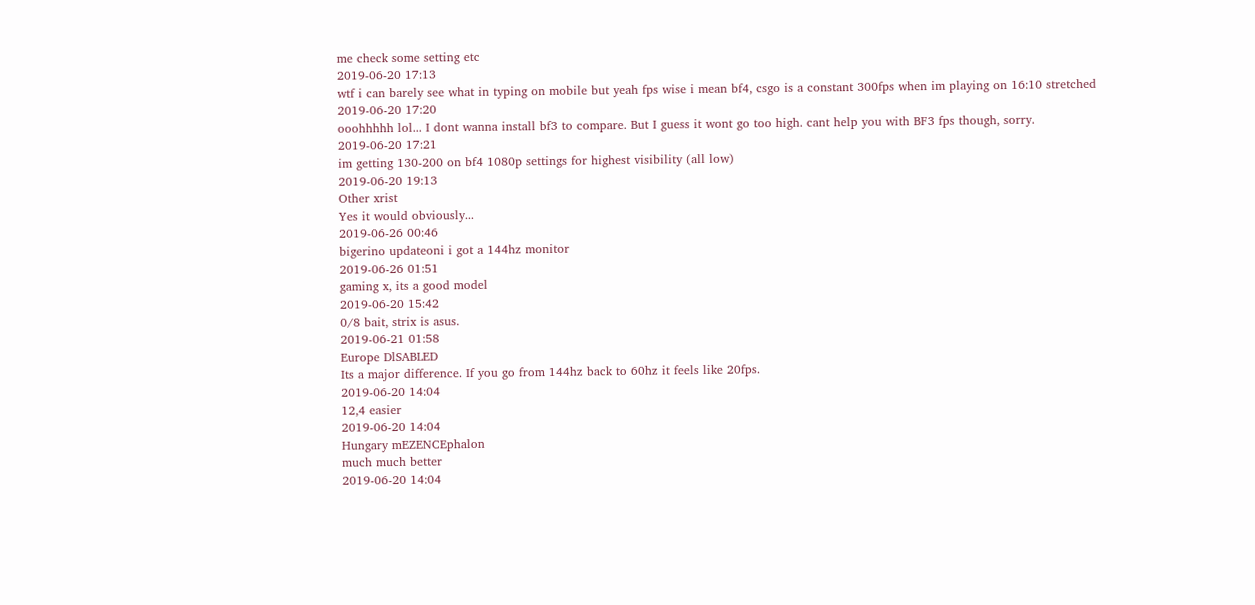me check some setting etc
2019-06-20 17:13
wtf i can barely see what in typing on mobile but yeah fps wise i mean bf4, csgo is a constant 300fps when im playing on 16:10 stretched
2019-06-20 17:20
ooohhhhh lol... I dont wanna install bf3 to compare. But I guess it wont go too high. cant help you with BF3 fps though, sorry.
2019-06-20 17:21
im getting 130-200 on bf4 1080p settings for highest visibility (all low)
2019-06-20 19:13
Other xrist
Yes it would obviously...
2019-06-26 00:46
bigerino updateoni i got a 144hz monitor
2019-06-26 01:51
gaming x, its a good model
2019-06-20 15:42
0/8 bait, strix is asus.
2019-06-21 01:58
Europe DlSABLED
Its a major difference. If you go from 144hz back to 60hz it feels like 20fps.
2019-06-20 14:04
12,4 easier
2019-06-20 14:04
Hungary mEZENCEphalon
much much better
2019-06-20 14:04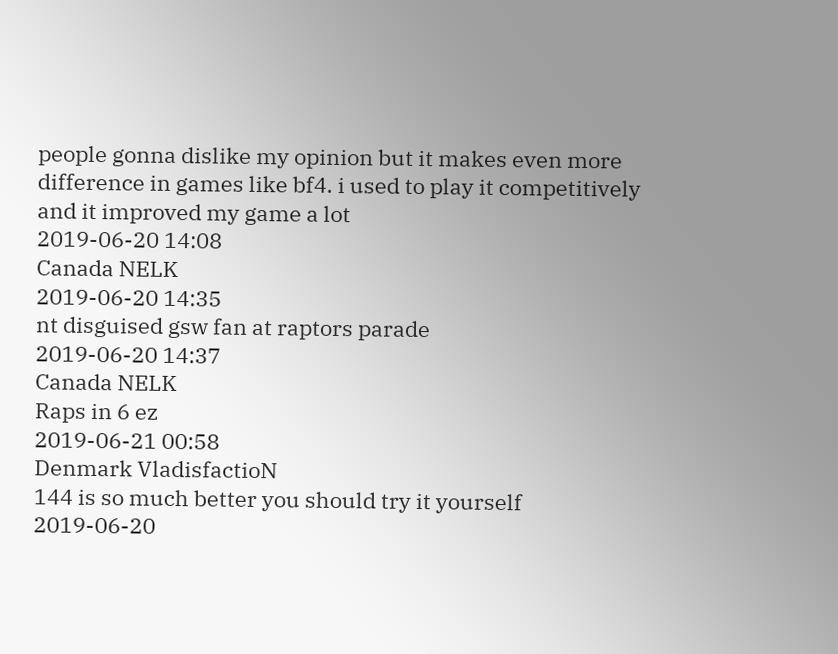people gonna dislike my opinion but it makes even more difference in games like bf4. i used to play it competitively and it improved my game a lot
2019-06-20 14:08
Canada NELK
2019-06-20 14:35
nt disguised gsw fan at raptors parade
2019-06-20 14:37
Canada NELK
Raps in 6 ez
2019-06-21 00:58
Denmark VladisfactioN
144 is so much better you should try it yourself
2019-06-20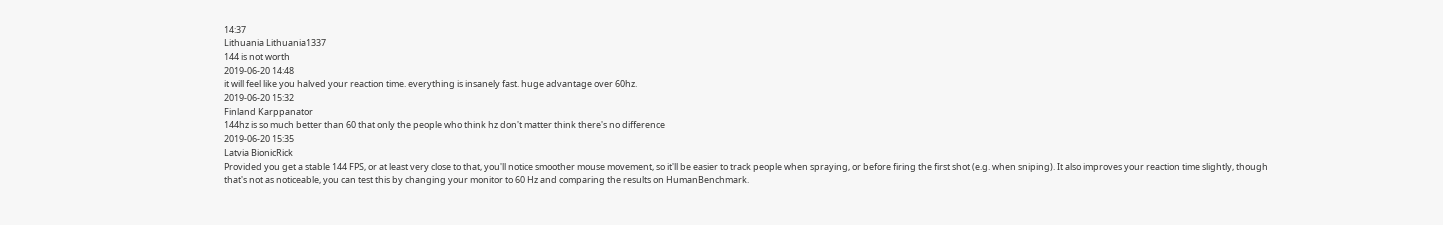14:37
Lithuania Lithuania1337
144 is not worth
2019-06-20 14:48
it will feel like you halved your reaction time. everything is insanely fast. huge advantage over 60hz.
2019-06-20 15:32
Finland Karppanator
144hz is so much better than 60 that only the people who think hz don't matter think there's no difference
2019-06-20 15:35
Latvia BionicRick
Provided you get a stable 144 FPS, or at least very close to that, you'll notice smoother mouse movement, so it'll be easier to track people when spraying, or before firing the first shot (e.g. when sniping). It also improves your reaction time slightly, though that's not as noticeable, you can test this by changing your monitor to 60 Hz and comparing the results on HumanBenchmark.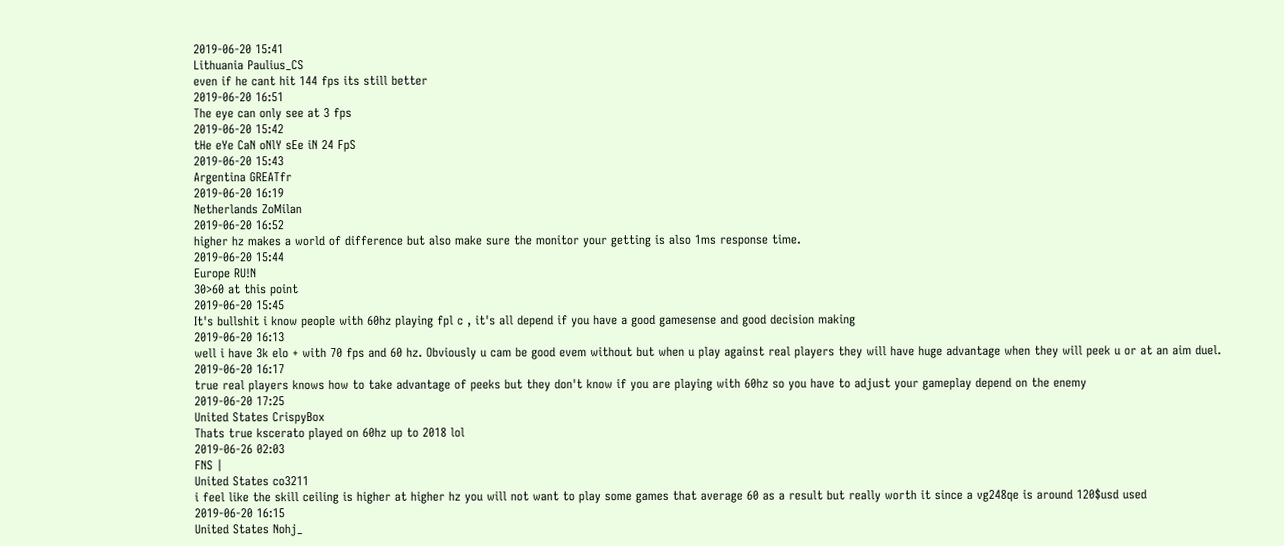2019-06-20 15:41
Lithuania Paulius_CS
even if he cant hit 144 fps its still better
2019-06-20 16:51
The eye can only see at 3 fps
2019-06-20 15:42
tHe eYe CaN oNlY sEe iN 24 FpS
2019-06-20 15:43
Argentina GREATfr
2019-06-20 16:19
Netherlands ZoMilan
2019-06-20 16:52
higher hz makes a world of difference but also make sure the monitor your getting is also 1ms response time.
2019-06-20 15:44
Europe RU!N
30>60 at this point
2019-06-20 15:45
It's bullshit i know people with 60hz playing fpl c , it's all depend if you have a good gamesense and good decision making
2019-06-20 16:13
well i have 3k elo + with 70 fps and 60 hz. Obviously u cam be good evem without but when u play against real players they will have huge advantage when they will peek u or at an aim duel.
2019-06-20 16:17
true real players knows how to take advantage of peeks but they don't know if you are playing with 60hz so you have to adjust your gameplay depend on the enemy
2019-06-20 17:25
United States CrispyBox
Thats true kscerato played on 60hz up to 2018 lol
2019-06-26 02:03
FNS |
United States co3211
i feel like the skill ceiling is higher at higher hz you will not want to play some games that average 60 as a result but really worth it since a vg248qe is around 120$usd used
2019-06-20 16:15
United States Nohj_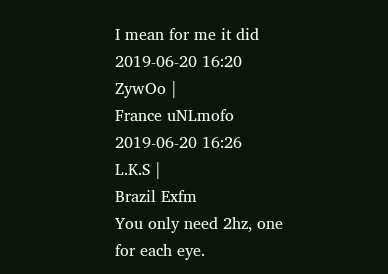I mean for me it did
2019-06-20 16:20
ZywOo |
France uNLmofo
2019-06-20 16:26
L.K.S |
Brazil Exfm
You only need 2hz, one for each eye.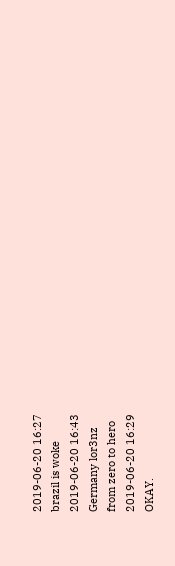2019-06-20 16:27
brazil is woke
2019-06-20 16:43
Germany lor3nz
from zero to hero
2019-06-20 16:29
OKAY.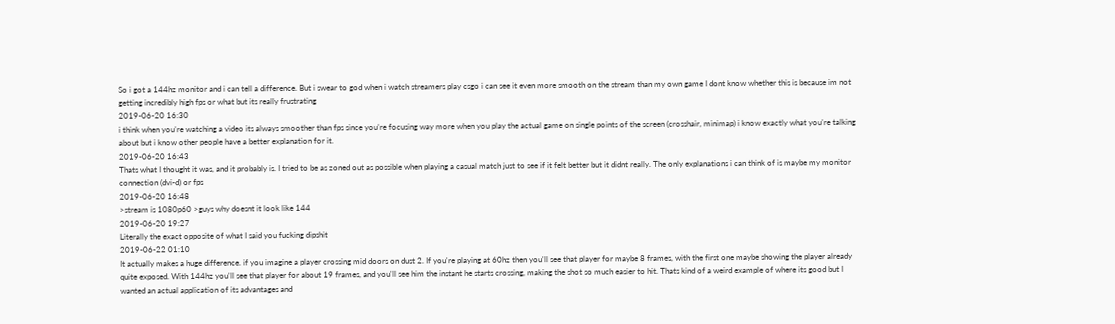So i got a 144hz monitor and i can tell a difference. But i swear to god when i watch streamers play csgo i can see it even more smooth on the stream than my own game I dont know whether this is because im not getting incredibly high fps or what but its really frustrating
2019-06-20 16:30
i think when you’re watching a video its always smoother than fps since you’re focusing way more when you play the actual game on single points of the screen (crosshair, minimap) i know exactly what you’re talking about but i know other people have a better explanation for it.
2019-06-20 16:43
Thats what I thought it was, and it probably is. I tried to be as zoned out as possible when playing a casual match just to see if it felt better but it didnt really. The only explanations i can think of is maybe my monitor connection (dvi-d) or fps
2019-06-20 16:48
>stream is 1080p60 >guys why doesnt it look like 144
2019-06-20 19:27
Literally the exact opposite of what I said you fucking dipshit
2019-06-22 01:10
It actually makes a huge difference. if you imagine a player crossing mid doors on dust 2. If you're playing at 60hz then you'll see that player for maybe 8 frames, with the first one maybe showing the player already quite exposed. With 144hz you'll see that player for about 19 frames, and you'll see him the instant he starts crossing, making the shot so much easier to hit. Thats kind of a weird example of where its good but I wanted an actual application of its advantages and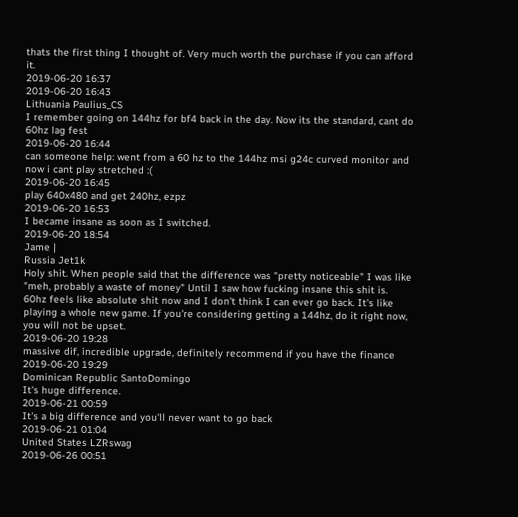thats the first thing I thought of. Very much worth the purchase if you can afford it.
2019-06-20 16:37
2019-06-20 16:43
Lithuania Paulius_CS
I remember going on 144hz for bf4 back in the day. Now its the standard, cant do 60hz lag fest
2019-06-20 16:44
can someone help: went from a 60 hz to the 144hz msi g24c curved monitor and now i cant play stretched :(
2019-06-20 16:45
play 640x480 and get 240hz, ezpz
2019-06-20 16:53
I became insane as soon as I switched.
2019-06-20 18:54
Jame |
Russia Jet1k
Holy shit. When people said that the difference was "pretty noticeable" I was like "meh, probably a waste of money" Until I saw how fucking insane this shit is. 60hz feels like absolute shit now and I don't think I can ever go back. It's like playing a whole new game. If you're considering getting a 144hz, do it right now, you will not be upset.
2019-06-20 19:28
massive dif, incredible upgrade, definitely recommend if you have the finance
2019-06-20 19:29
Dominican Republic SantoDomingo
It's huge difference.
2019-06-21 00:59
It's a big difference and you'll never want to go back
2019-06-21 01:04
United States LZRswag
2019-06-26 00:51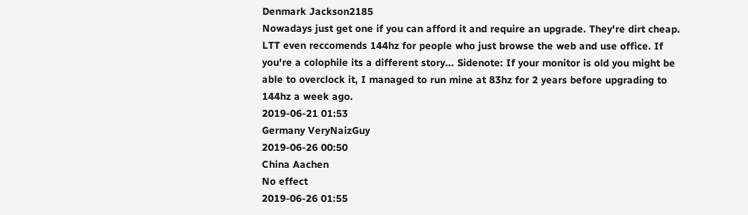Denmark Jackson2185
Nowadays just get one if you can afford it and require an upgrade. They're dirt cheap. LTT even reccomends 144hz for people who just browse the web and use office. If you're a colophile its a different story... Sidenote: If your monitor is old you might be able to overclock it, I managed to run mine at 83hz for 2 years before upgrading to 144hz a week ago.
2019-06-21 01:53
Germany VeryNaizGuy
2019-06-26 00:50
China Aachen
No effect
2019-06-26 01:55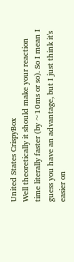United States CrispyBox
Well theoretically it should make your reaction time literally faster (by ~10ms or so). So I mean I guess you have an advantage, but I just think it's easier on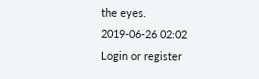the eyes.
2019-06-26 02:02
Login or register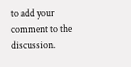to add your comment to the discussion.